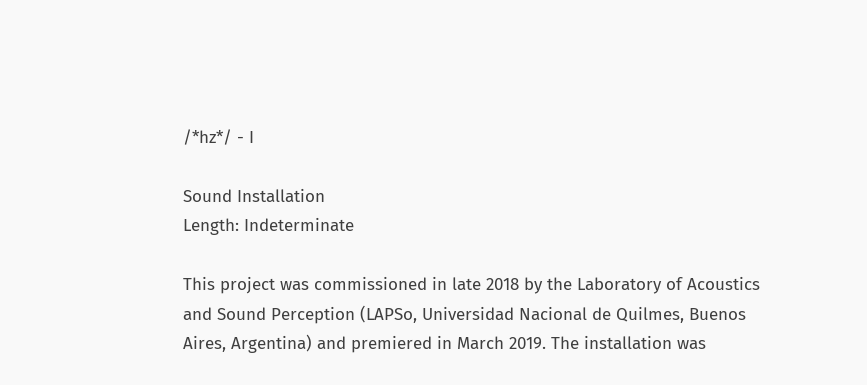/*hz*/ - I

Sound Installation
Length: Indeterminate

This project was commissioned in late 2018 by the Laboratory of Acoustics and Sound Perception (LAPSo, Universidad Nacional de Quilmes, Buenos Aires, Argentina) and premiered in March 2019. The installation was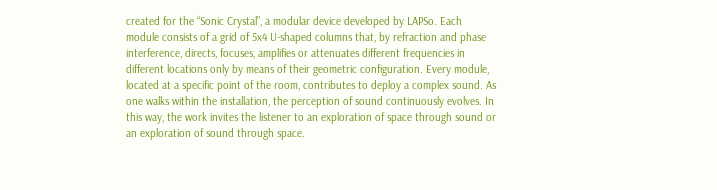created for the “Sonic Crystal”, a modular device developed by LAPSo. Each module consists of a grid of 5x4 U-shaped columns that, by refraction and phase interference, directs, focuses, amplifies or attenuates different frequencies in different locations only by means of their geometric configuration. Every module, located at a specific point of the room, contributes to deploy a complex sound. As one walks within the installation, the perception of sound continuously evolves. In this way, the work invites the listener to an exploration of space through sound or an exploration of sound through space.